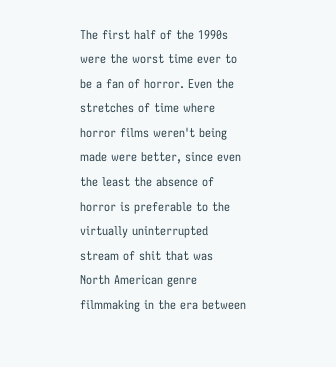The first half of the 1990s were the worst time ever to be a fan of horror. Even the stretches of time where horror films weren't being made were better, since even the least the absence of horror is preferable to the virtually uninterrupted stream of shit that was North American genre filmmaking in the era between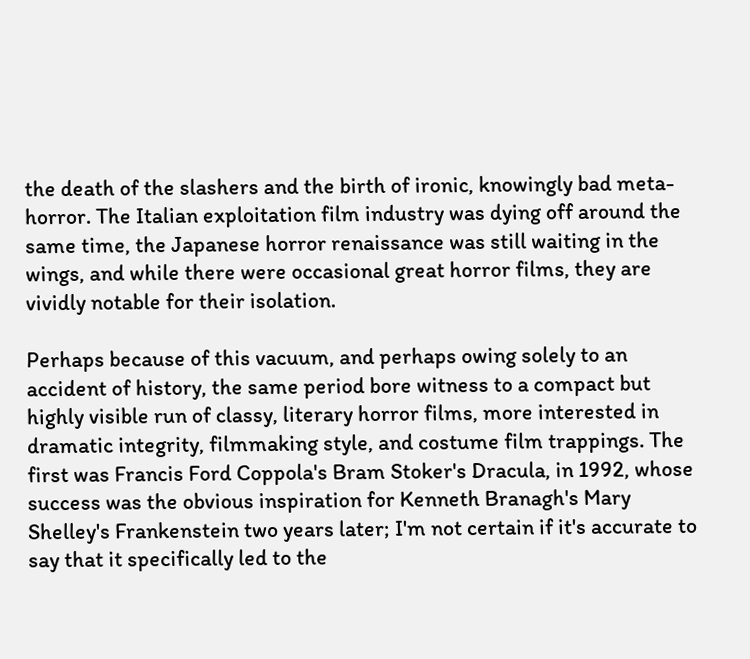the death of the slashers and the birth of ironic, knowingly bad meta-horror. The Italian exploitation film industry was dying off around the same time, the Japanese horror renaissance was still waiting in the wings, and while there were occasional great horror films, they are vividly notable for their isolation.

Perhaps because of this vacuum, and perhaps owing solely to an accident of history, the same period bore witness to a compact but highly visible run of classy, literary horror films, more interested in dramatic integrity, filmmaking style, and costume film trappings. The first was Francis Ford Coppola's Bram Stoker's Dracula, in 1992, whose success was the obvious inspiration for Kenneth Branagh's Mary Shelley's Frankenstein two years later; I'm not certain if it's accurate to say that it specifically led to the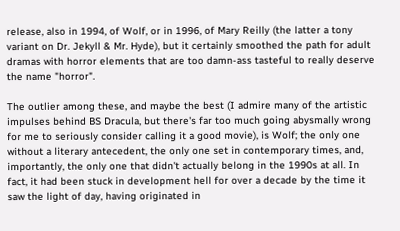release, also in 1994, of Wolf, or in 1996, of Mary Reilly (the latter a tony variant on Dr. Jekyll & Mr. Hyde), but it certainly smoothed the path for adult dramas with horror elements that are too damn-ass tasteful to really deserve the name "horror".

The outlier among these, and maybe the best (I admire many of the artistic impulses behind BS Dracula, but there's far too much going abysmally wrong for me to seriously consider calling it a good movie), is Wolf; the only one without a literary antecedent, the only one set in contemporary times, and, importantly, the only one that didn't actually belong in the 1990s at all. In fact, it had been stuck in development hell for over a decade by the time it saw the light of day, having originated in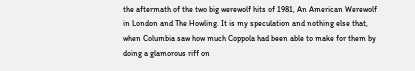the aftermath of the two big werewolf hits of 1981, An American Werewolf in London and The Howling. It is my speculation and nothing else that, when Columbia saw how much Coppola had been able to make for them by doing a glamorous riff on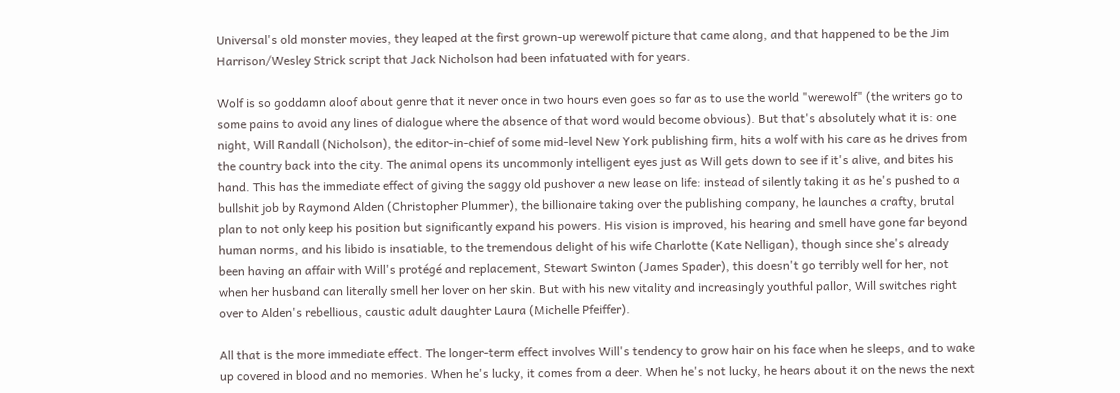Universal's old monster movies, they leaped at the first grown-up werewolf picture that came along, and that happened to be the Jim Harrison/Wesley Strick script that Jack Nicholson had been infatuated with for years.

Wolf is so goddamn aloof about genre that it never once in two hours even goes so far as to use the world "werewolf" (the writers go to some pains to avoid any lines of dialogue where the absence of that word would become obvious). But that's absolutely what it is: one night, Will Randall (Nicholson), the editor-in-chief of some mid-level New York publishing firm, hits a wolf with his care as he drives from the country back into the city. The animal opens its uncommonly intelligent eyes just as Will gets down to see if it's alive, and bites his hand. This has the immediate effect of giving the saggy old pushover a new lease on life: instead of silently taking it as he's pushed to a bullshit job by Raymond Alden (Christopher Plummer), the billionaire taking over the publishing company, he launches a crafty, brutal plan to not only keep his position but significantly expand his powers. His vision is improved, his hearing and smell have gone far beyond human norms, and his libido is insatiable, to the tremendous delight of his wife Charlotte (Kate Nelligan), though since she's already been having an affair with Will's protégé and replacement, Stewart Swinton (James Spader), this doesn't go terribly well for her, not when her husband can literally smell her lover on her skin. But with his new vitality and increasingly youthful pallor, Will switches right over to Alden's rebellious, caustic adult daughter Laura (Michelle Pfeiffer).

All that is the more immediate effect. The longer-term effect involves Will's tendency to grow hair on his face when he sleeps, and to wake up covered in blood and no memories. When he's lucky, it comes from a deer. When he's not lucky, he hears about it on the news the next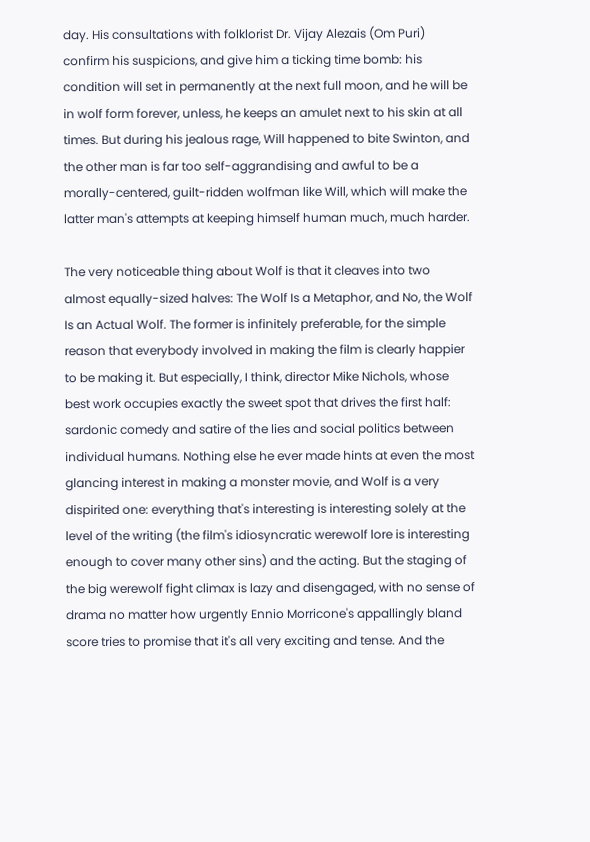day. His consultations with folklorist Dr. Vijay Alezais (Om Puri) confirm his suspicions, and give him a ticking time bomb: his condition will set in permanently at the next full moon, and he will be in wolf form forever, unless, he keeps an amulet next to his skin at all times. But during his jealous rage, Will happened to bite Swinton, and the other man is far too self-aggrandising and awful to be a morally-centered, guilt-ridden wolfman like Will, which will make the latter man's attempts at keeping himself human much, much harder.

The very noticeable thing about Wolf is that it cleaves into two almost equally-sized halves: The Wolf Is a Metaphor, and No, the Wolf Is an Actual Wolf. The former is infinitely preferable, for the simple reason that everybody involved in making the film is clearly happier to be making it. But especially, I think, director Mike Nichols, whose best work occupies exactly the sweet spot that drives the first half: sardonic comedy and satire of the lies and social politics between individual humans. Nothing else he ever made hints at even the most glancing interest in making a monster movie, and Wolf is a very dispirited one: everything that's interesting is interesting solely at the level of the writing (the film's idiosyncratic werewolf lore is interesting enough to cover many other sins) and the acting. But the staging of the big werewolf fight climax is lazy and disengaged, with no sense of drama no matter how urgently Ennio Morricone's appallingly bland score tries to promise that it's all very exciting and tense. And the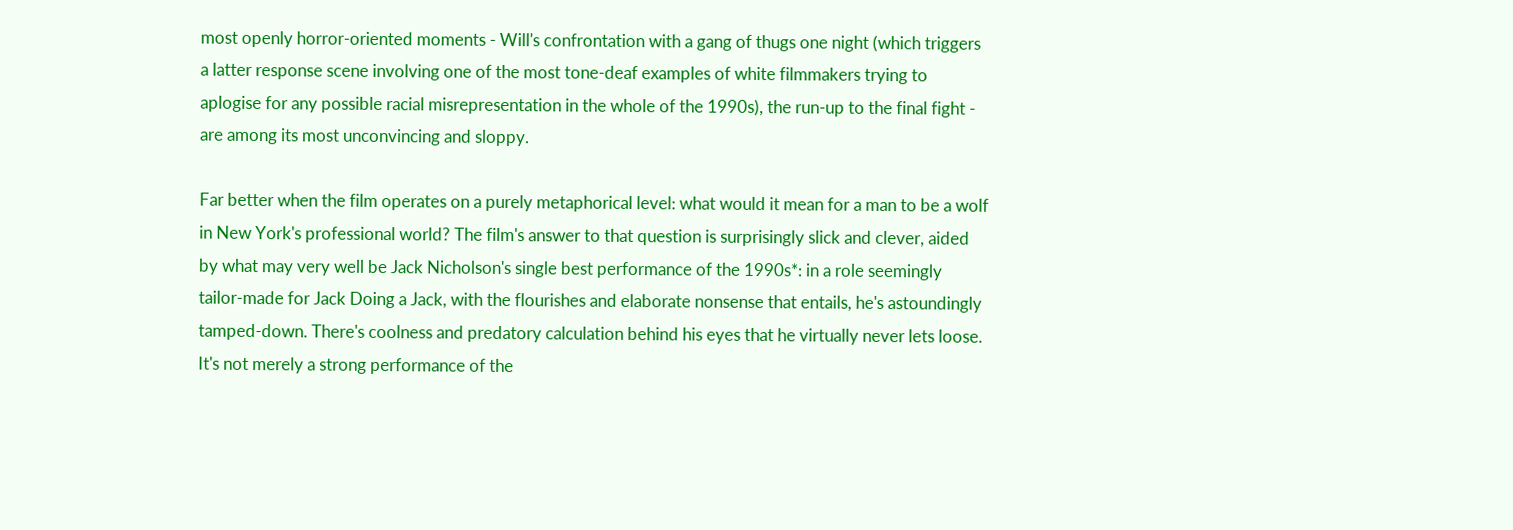most openly horror-oriented moments - Will's confrontation with a gang of thugs one night (which triggers a latter response scene involving one of the most tone-deaf examples of white filmmakers trying to aplogise for any possible racial misrepresentation in the whole of the 1990s), the run-up to the final fight - are among its most unconvincing and sloppy.

Far better when the film operates on a purely metaphorical level: what would it mean for a man to be a wolf in New York's professional world? The film's answer to that question is surprisingly slick and clever, aided by what may very well be Jack Nicholson's single best performance of the 1990s*: in a role seemingly tailor-made for Jack Doing a Jack, with the flourishes and elaborate nonsense that entails, he's astoundingly tamped-down. There's coolness and predatory calculation behind his eyes that he virtually never lets loose. It's not merely a strong performance of the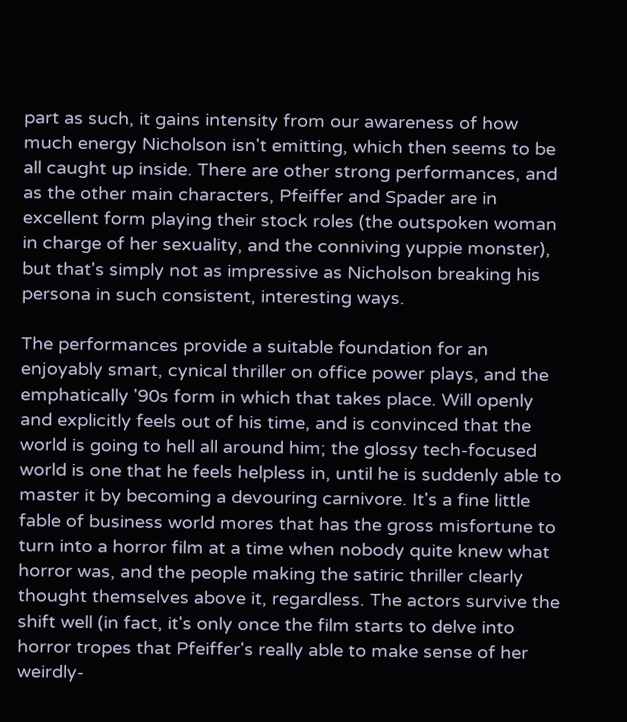part as such, it gains intensity from our awareness of how much energy Nicholson isn't emitting, which then seems to be all caught up inside. There are other strong performances, and as the other main characters, Pfeiffer and Spader are in excellent form playing their stock roles (the outspoken woman in charge of her sexuality, and the conniving yuppie monster), but that's simply not as impressive as Nicholson breaking his persona in such consistent, interesting ways.

The performances provide a suitable foundation for an enjoyably smart, cynical thriller on office power plays, and the emphatically '90s form in which that takes place. Will openly and explicitly feels out of his time, and is convinced that the world is going to hell all around him; the glossy tech-focused world is one that he feels helpless in, until he is suddenly able to master it by becoming a devouring carnivore. It's a fine little fable of business world mores that has the gross misfortune to turn into a horror film at a time when nobody quite knew what horror was, and the people making the satiric thriller clearly thought themselves above it, regardless. The actors survive the shift well (in fact, it's only once the film starts to delve into horror tropes that Pfeiffer's really able to make sense of her weirdly-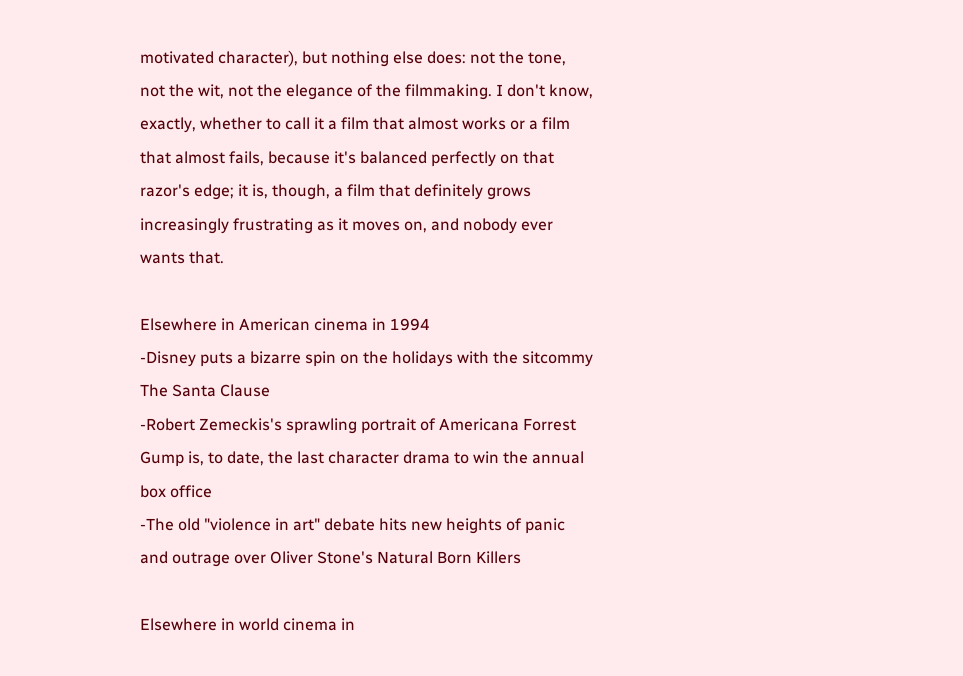motivated character), but nothing else does: not the tone, not the wit, not the elegance of the filmmaking. I don't know, exactly, whether to call it a film that almost works or a film that almost fails, because it's balanced perfectly on that razor's edge; it is, though, a film that definitely grows increasingly frustrating as it moves on, and nobody ever wants that.

Elsewhere in American cinema in 1994
-Disney puts a bizarre spin on the holidays with the sitcommy The Santa Clause
-Robert Zemeckis's sprawling portrait of Americana Forrest Gump is, to date, the last character drama to win the annual box office
-The old "violence in art" debate hits new heights of panic and outrage over Oliver Stone's Natural Born Killers

Elsewhere in world cinema in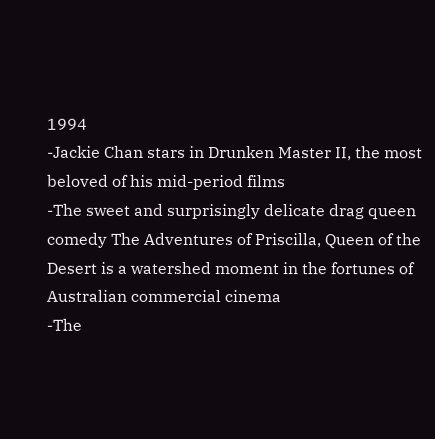1994
-Jackie Chan stars in Drunken Master II, the most beloved of his mid-period films
-The sweet and surprisingly delicate drag queen comedy The Adventures of Priscilla, Queen of the Desert is a watershed moment in the fortunes of Australian commercial cinema
-The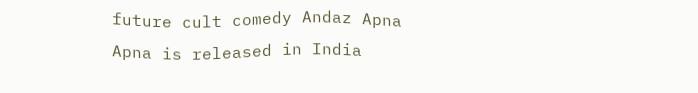future cult comedy Andaz Apna Apna is released in India